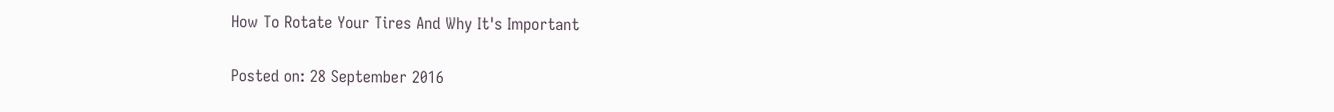How To Rotate Your Tires And Why It's Important

Posted on: 28 September 2016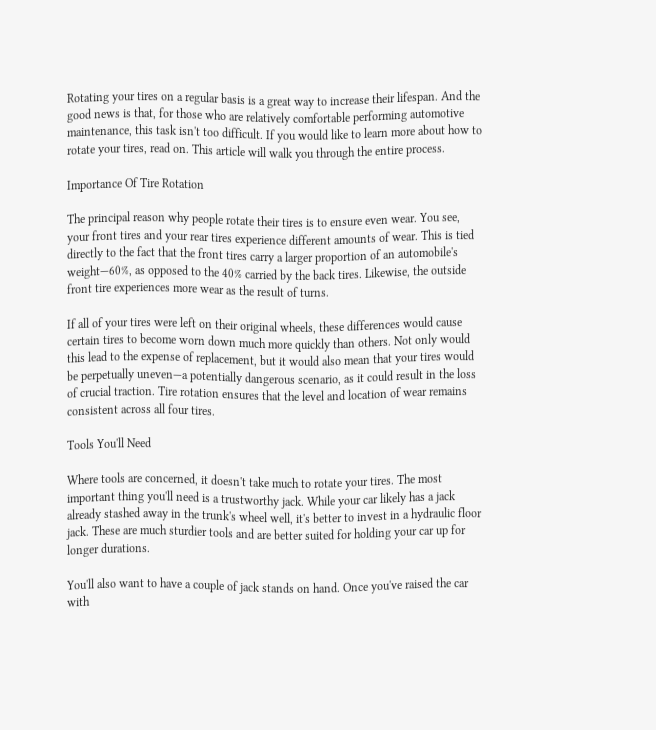Rotating your tires on a regular basis is a great way to increase their lifespan. And the good news is that, for those who are relatively comfortable performing automotive maintenance, this task isn't too difficult. If you would like to learn more about how to rotate your tires, read on. This article will walk you through the entire process.

Importance Of Tire Rotation

The principal reason why people rotate their tires is to ensure even wear. You see, your front tires and your rear tires experience different amounts of wear. This is tied directly to the fact that the front tires carry a larger proportion of an automobile's weight—60%, as opposed to the 40% carried by the back tires. Likewise, the outside front tire experiences more wear as the result of turns.

If all of your tires were left on their original wheels, these differences would cause certain tires to become worn down much more quickly than others. Not only would this lead to the expense of replacement, but it would also mean that your tires would be perpetually uneven—a potentially dangerous scenario, as it could result in the loss of crucial traction. Tire rotation ensures that the level and location of wear remains consistent across all four tires.

Tools You'll Need

Where tools are concerned, it doesn't take much to rotate your tires. The most important thing you'll need is a trustworthy jack. While your car likely has a jack already stashed away in the trunk's wheel well, it's better to invest in a hydraulic floor jack. These are much sturdier tools and are better suited for holding your car up for longer durations.

You'll also want to have a couple of jack stands on hand. Once you've raised the car with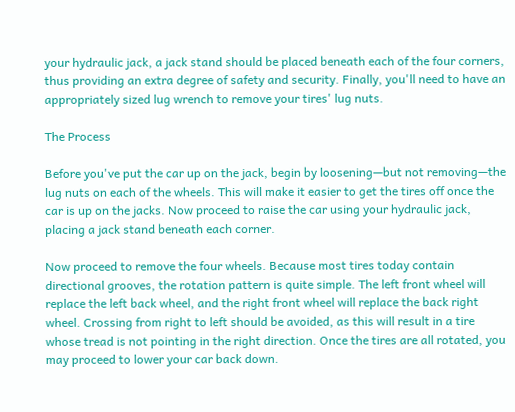your hydraulic jack, a jack stand should be placed beneath each of the four corners, thus providing an extra degree of safety and security. Finally, you'll need to have an appropriately sized lug wrench to remove your tires' lug nuts.

The Process

Before you've put the car up on the jack, begin by loosening—but not removing—the lug nuts on each of the wheels. This will make it easier to get the tires off once the car is up on the jacks. Now proceed to raise the car using your hydraulic jack, placing a jack stand beneath each corner.

Now proceed to remove the four wheels. Because most tires today contain directional grooves, the rotation pattern is quite simple. The left front wheel will replace the left back wheel, and the right front wheel will replace the back right wheel. Crossing from right to left should be avoided, as this will result in a tire whose tread is not pointing in the right direction. Once the tires are all rotated, you may proceed to lower your car back down.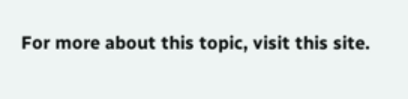For more about this topic, visit this site.